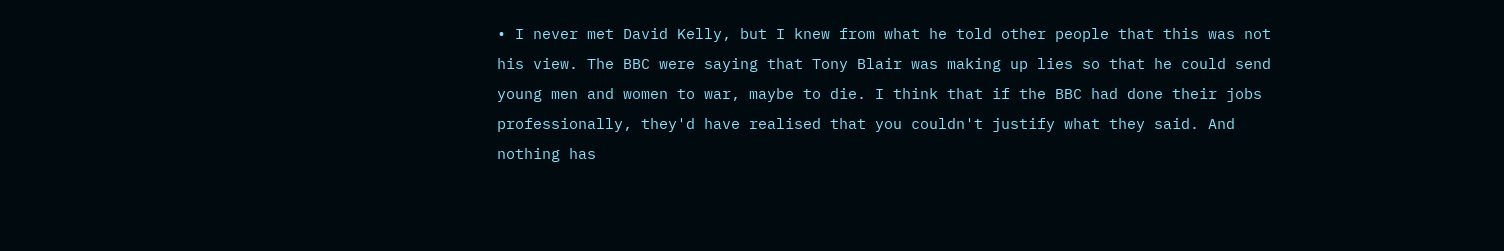• I never met David Kelly, but I knew from what he told other people that this was not his view. The BBC were saying that Tony Blair was making up lies so that he could send young men and women to war, maybe to die. I think that if the BBC had done their jobs professionally, they'd have realised that you couldn't justify what they said. And nothing has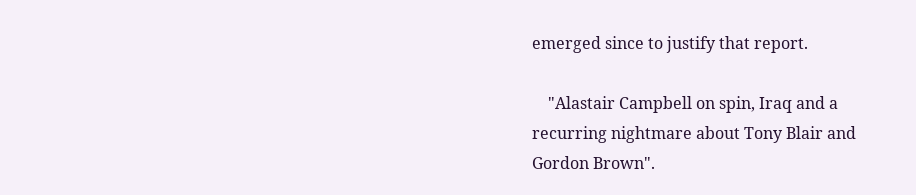emerged since to justify that report.

    "Alastair Campbell on spin, Iraq and a recurring nightmare about Tony Blair and Gordon Brown".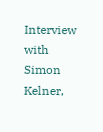Interview with Simon Kelner,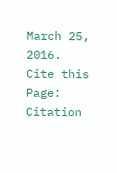March 25, 2016.
Cite this Page: Citation